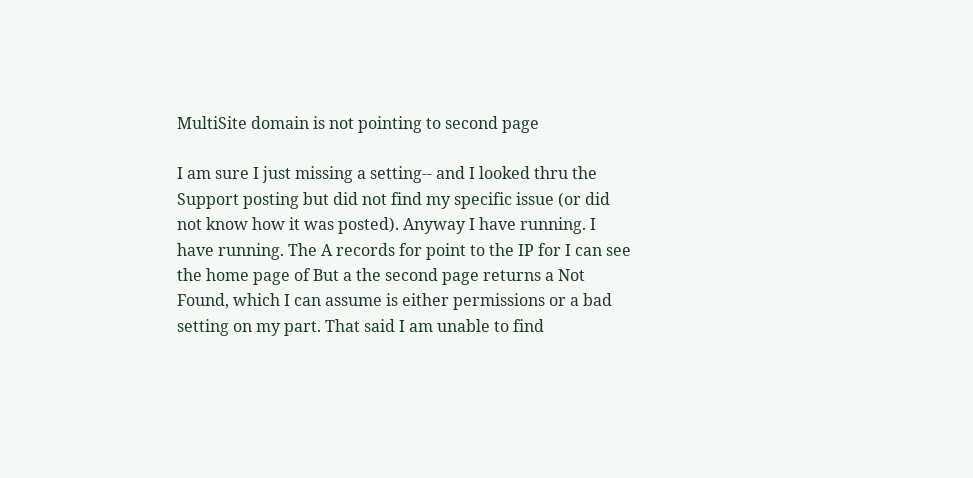MultiSite domain is not pointing to second page

I am sure I just missing a setting-- and I looked thru the Support posting but did not find my specific issue (or did not know how it was posted). Anyway I have running. I have running. The A records for point to the IP for I can see the home page of But a the second page returns a Not Found, which I can assume is either permissions or a bad setting on my part. That said I am unable to find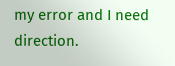my error and I need direction.